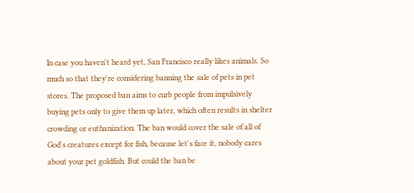In case you haven't heard yet, San Francisco really likes animals. So much so that they're considering banning the sale of pets in pet stores. The proposed ban aims to curb people from impulsively buying pets only to give them up later, which often results in shelter crowding or euthanization. The ban would cover the sale of all of God's creatures except for fish, because let's face it, nobody cares about your pet goldfish. But could the ban be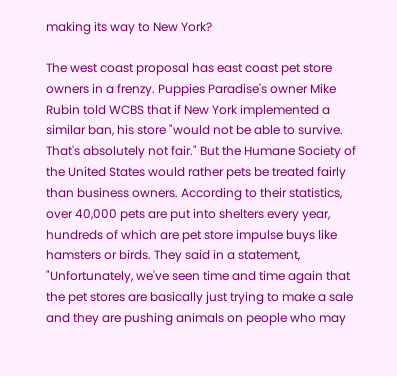making its way to New York?

The west coast proposal has east coast pet store owners in a frenzy. Puppies Paradise's owner Mike Rubin told WCBS that if New York implemented a similar ban, his store "would not be able to survive. That's absolutely not fair." But the Humane Society of the United States would rather pets be treated fairly than business owners. According to their statistics, over 40,000 pets are put into shelters every year, hundreds of which are pet store impulse buys like hamsters or birds. They said in a statement, "Unfortunately, we've seen time and time again that the pet stores are basically just trying to make a sale and they are pushing animals on people who may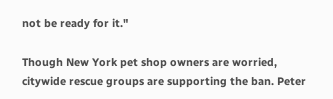not be ready for it."

Though New York pet shop owners are worried, citywide rescue groups are supporting the ban. Peter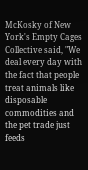McKosky of New York's Empty Cages Collective said, "We deal every day with the fact that people treat animals like disposable commodities and the pet trade just feeds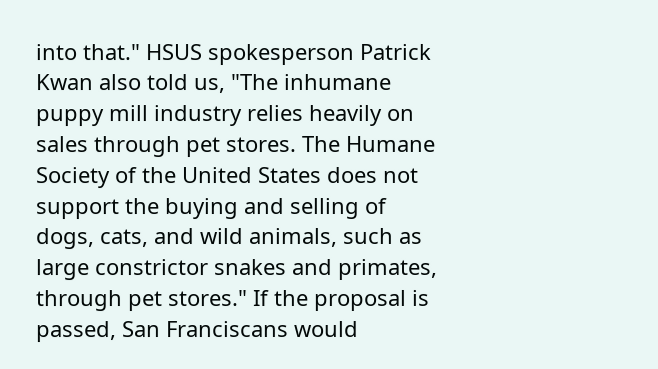into that." HSUS spokesperson Patrick Kwan also told us, "The inhumane puppy mill industry relies heavily on sales through pet stores. The Humane Society of the United States does not support the buying and selling of dogs, cats, and wild animals, such as large constrictor snakes and primates, through pet stores." If the proposal is passed, San Franciscans would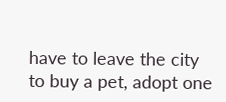have to leave the city to buy a pet, adopt one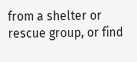from a shelter or rescue group, or find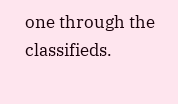one through the classifieds.